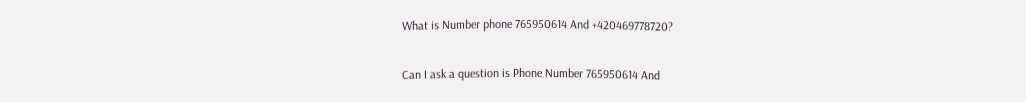What is Number phone 765950614 And +420469778720?

Can I ask a question is Phone Number 765950614 And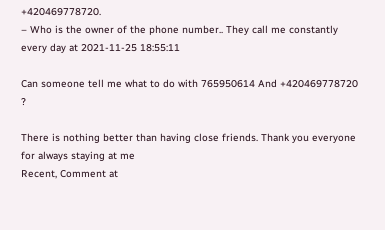+420469778720.
– Who is the owner of the phone number.. They call me constantly every day at 2021-11-25 18:55:11

Can someone tell me what to do with 765950614 And +420469778720 ?

There is nothing better than having close friends. Thank you everyone for always staying at me
Recent, Comment at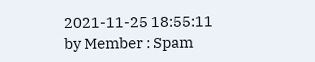2021-11-25 18:55:11 by Member : Spam